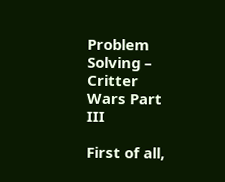Problem Solving – Critter Wars Part III

First of all,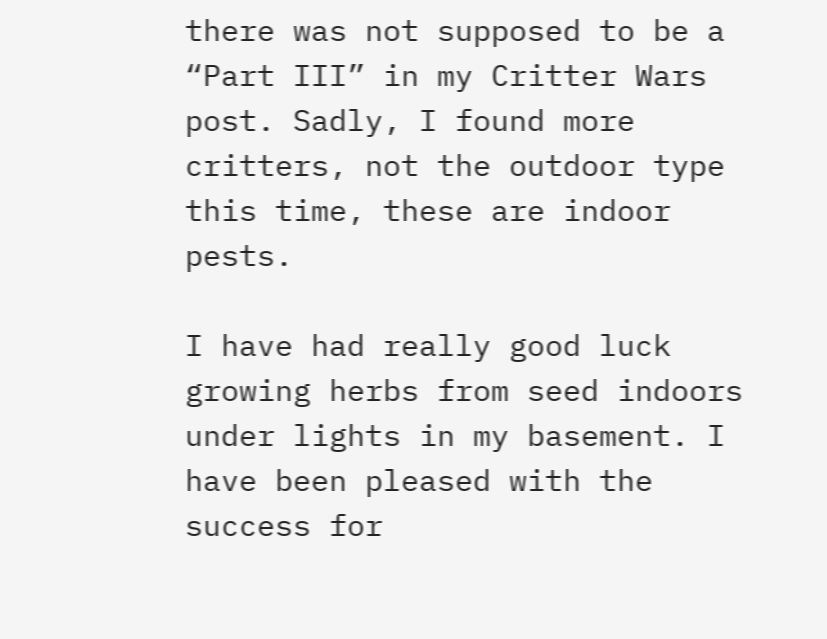there was not supposed to be a “Part III” in my Critter Wars post. Sadly, I found more critters, not the outdoor type this time, these are indoor pests.

I have had really good luck growing herbs from seed indoors under lights in my basement. I have been pleased with the success for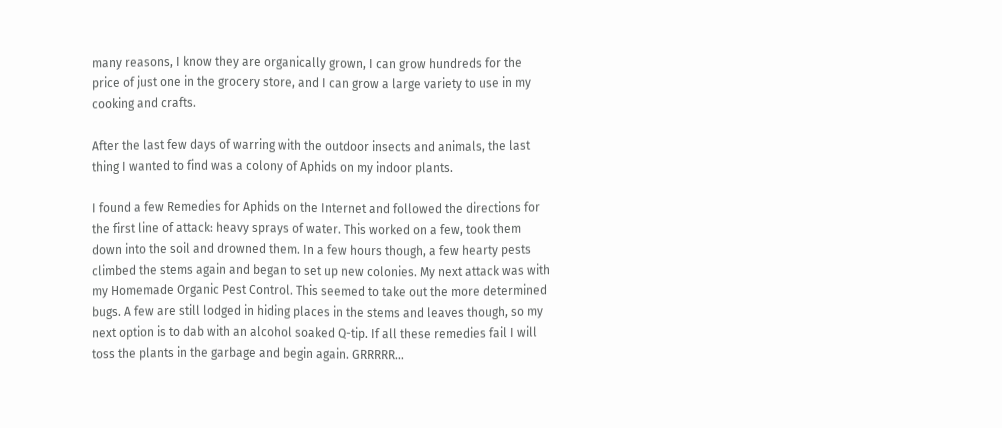many reasons, I know they are organically grown, I can grow hundreds for the price of just one in the grocery store, and I can grow a large variety to use in my cooking and crafts.

After the last few days of warring with the outdoor insects and animals, the last thing I wanted to find was a colony of Aphids on my indoor plants.

I found a few Remedies for Aphids on the Internet and followed the directions for the first line of attack: heavy sprays of water. This worked on a few, took them down into the soil and drowned them. In a few hours though, a few hearty pests climbed the stems again and began to set up new colonies. My next attack was with my Homemade Organic Pest Control. This seemed to take out the more determined bugs. A few are still lodged in hiding places in the stems and leaves though, so my next option is to dab with an alcohol soaked Q-tip. If all these remedies fail I will toss the plants in the garbage and begin again. GRRRRR…